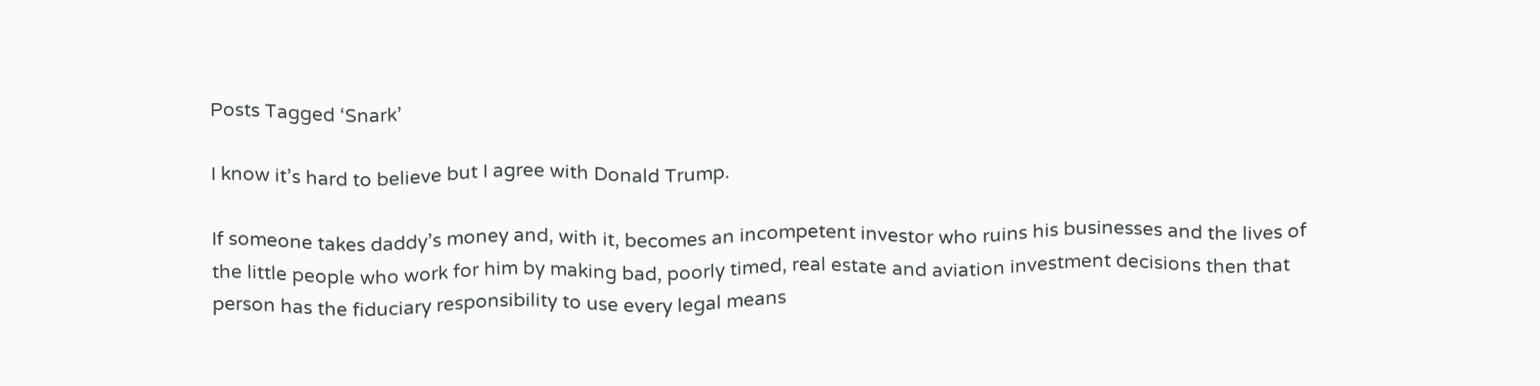Posts Tagged ‘Snark’

I know it’s hard to believe but I agree with Donald Trump.

If someone takes daddy’s money and, with it, becomes an incompetent investor who ruins his businesses and the lives of the little people who work for him by making bad, poorly timed, real estate and aviation investment decisions then that person has the fiduciary responsibility to use every legal means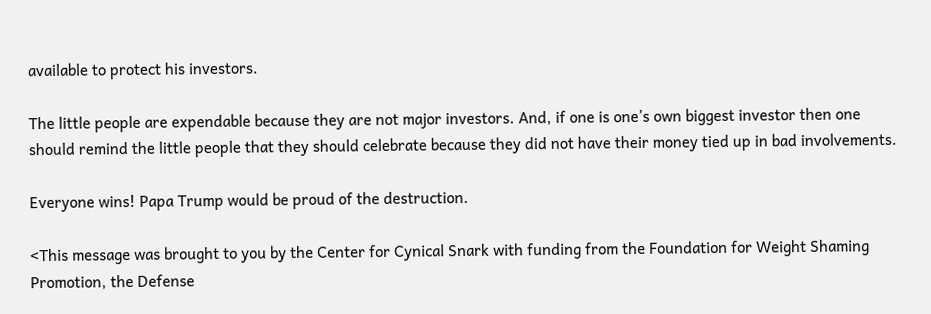available to protect his investors.

The little people are expendable because they are not major investors. And, if one is one’s own biggest investor then one should remind the little people that they should celebrate because they did not have their money tied up in bad involvements.

Everyone wins! Papa Trump would be proud of the destruction.

<This message was brought to you by the Center for Cynical Snark with funding from the Foundation for Weight Shaming Promotion, the Defense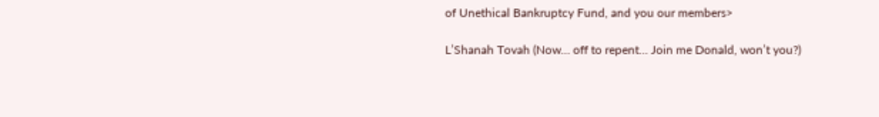of Unethical Bankruptcy Fund, and you our members>

L’Shanah Tovah (Now… off to repent… Join me Donald, won’t you?)